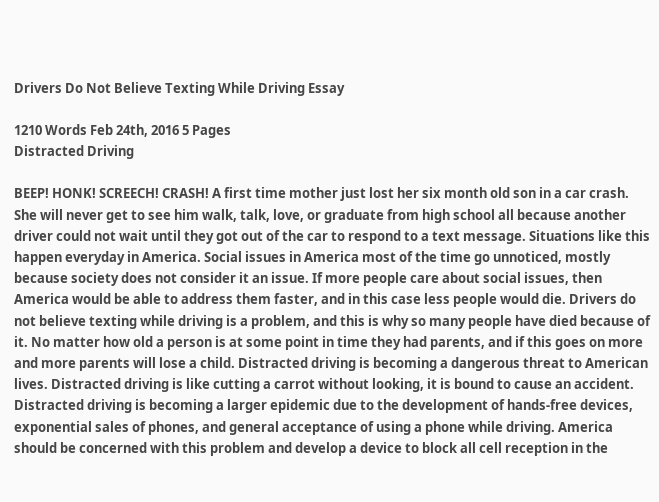Drivers Do Not Believe Texting While Driving Essay

1210 Words Feb 24th, 2016 5 Pages
Distracted Driving

BEEP! HONK! SCREECH! CRASH! A first time mother just lost her six month old son in a car crash. She will never get to see him walk, talk, love, or graduate from high school all because another driver could not wait until they got out of the car to respond to a text message. Situations like this happen everyday in America. Social issues in America most of the time go unnoticed, mostly because society does not consider it an issue. If more people care about social issues, then America would be able to address them faster, and in this case less people would die. Drivers do not believe texting while driving is a problem, and this is why so many people have died because of it. No matter how old a person is at some point in time they had parents, and if this goes on more and more parents will lose a child. Distracted driving is becoming a dangerous threat to American lives. Distracted driving is like cutting a carrot without looking, it is bound to cause an accident. Distracted driving is becoming a larger epidemic due to the development of hands-free devices, exponential sales of phones, and general acceptance of using a phone while driving. America should be concerned with this problem and develop a device to block all cell reception in the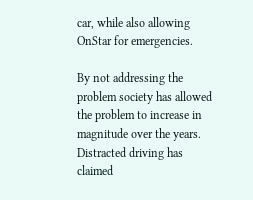car, while also allowing OnStar for emergencies.

By not addressing the problem society has allowed the problem to increase in magnitude over the years. Distracted driving has claimed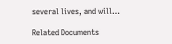several lives, and will…

Related Documents